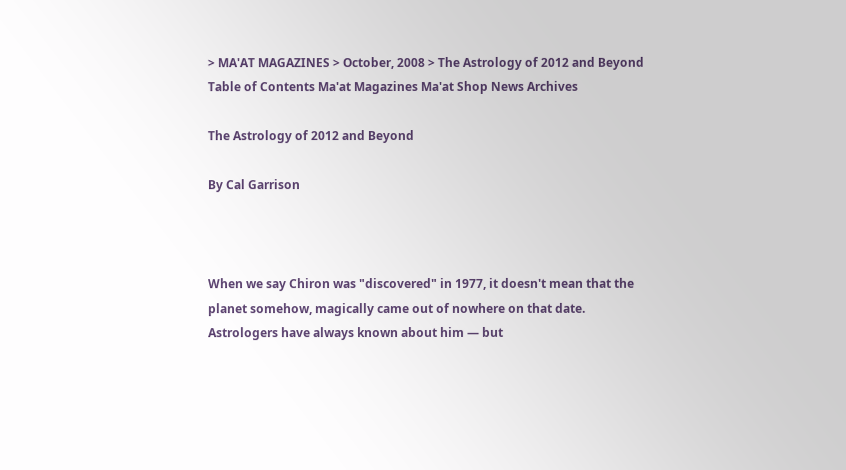> MA'AT MAGAZINES > October, 2008 > The Astrology of 2012 and Beyond
Table of Contents Ma'at Magazines Ma'at Shop News Archives

The Astrology of 2012 and Beyond

By Cal Garrison



When we say Chiron was "discovered" in 1977, it doesn't mean that the planet somehow, magically came out of nowhere on that date. Astrologers have always known about him — but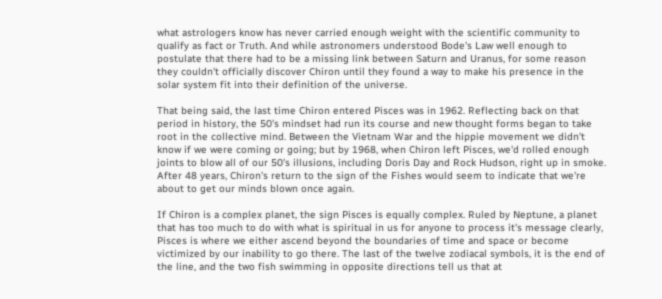what astrologers know has never carried enough weight with the scientific community to qualify as fact or Truth. And while astronomers understood Bode's Law well enough to postulate that there had to be a missing link between Saturn and Uranus, for some reason they couldn't officially discover Chiron until they found a way to make his presence in the solar system fit into their definition of the universe.

That being said, the last time Chiron entered Pisces was in 1962. Reflecting back on that period in history, the 50's mindset had run its course and new thought forms began to take root in the collective mind. Between the Vietnam War and the hippie movement we didn't know if we were coming or going; but by 1968, when Chiron left Pisces, we'd rolled enough joints to blow all of our 50's illusions, including Doris Day and Rock Hudson, right up in smoke. After 48 years, Chiron's return to the sign of the Fishes would seem to indicate that we're about to get our minds blown once again.

If Chiron is a complex planet, the sign Pisces is equally complex. Ruled by Neptune, a planet that has too much to do with what is spiritual in us for anyone to process it's message clearly, Pisces is where we either ascend beyond the boundaries of time and space or become victimized by our inability to go there. The last of the twelve zodiacal symbols, it is the end of the line, and the two fish swimming in opposite directions tell us that at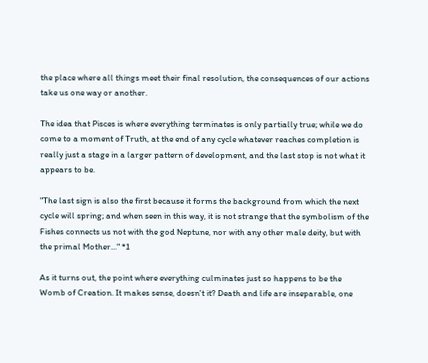the place where all things meet their final resolution, the consequences of our actions take us one way or another.

The idea that Pisces is where everything terminates is only partially true; while we do come to a moment of Truth, at the end of any cycle whatever reaches completion is really just a stage in a larger pattern of development, and the last stop is not what it appears to be.

"The last sign is also the first because it forms the background from which the next cycle will spring; and when seen in this way, it is not strange that the symbolism of the Fishes connects us not with the god Neptune, nor with any other male deity, but with the primal Mother..." *1

As it turns out, the point where everything culminates just so happens to be the Womb of Creation. It makes sense, doesn't it? Death and life are inseparable, one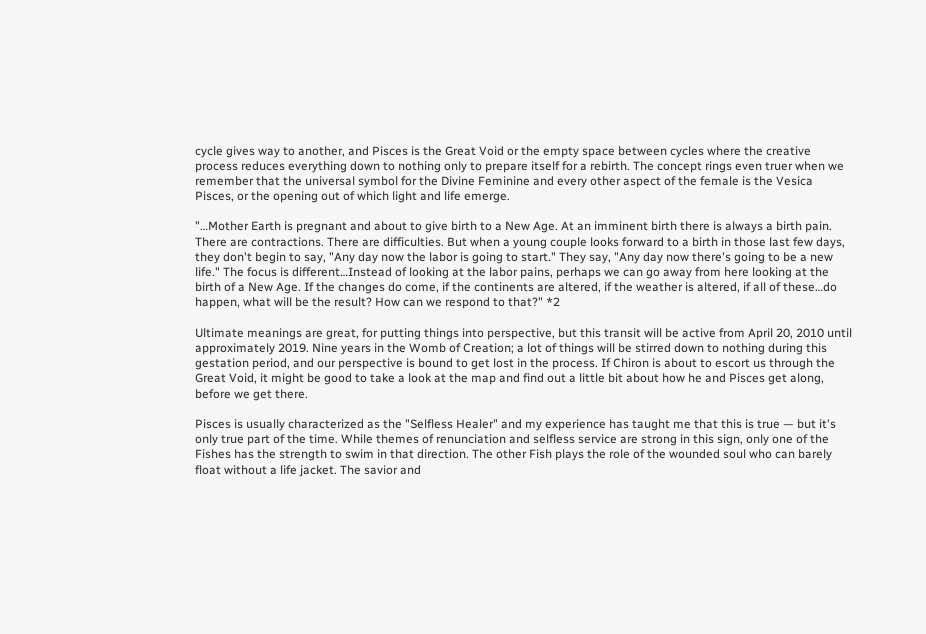cycle gives way to another, and Pisces is the Great Void or the empty space between cycles where the creative process reduces everything down to nothing only to prepare itself for a rebirth. The concept rings even truer when we remember that the universal symbol for the Divine Feminine and every other aspect of the female is the Vesica Pisces, or the opening out of which light and life emerge.

"…Mother Earth is pregnant and about to give birth to a New Age. At an imminent birth there is always a birth pain. There are contractions. There are difficulties. But when a young couple looks forward to a birth in those last few days, they don't begin to say, "Any day now the labor is going to start." They say, "Any day now there's going to be a new life." The focus is different…Instead of looking at the labor pains, perhaps we can go away from here looking at the birth of a New Age. If the changes do come, if the continents are altered, if the weather is altered, if all of these…do happen, what will be the result? How can we respond to that?" *2

Ultimate meanings are great, for putting things into perspective, but this transit will be active from April 20, 2010 until approximately 2019. Nine years in the Womb of Creation; a lot of things will be stirred down to nothing during this gestation period, and our perspective is bound to get lost in the process. If Chiron is about to escort us through the Great Void, it might be good to take a look at the map and find out a little bit about how he and Pisces get along, before we get there.

Pisces is usually characterized as the "Selfless Healer" and my experience has taught me that this is true — but it's only true part of the time. While themes of renunciation and selfless service are strong in this sign, only one of the Fishes has the strength to swim in that direction. The other Fish plays the role of the wounded soul who can barely float without a life jacket. The savior and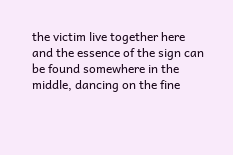the victim live together here and the essence of the sign can be found somewhere in the middle, dancing on the fine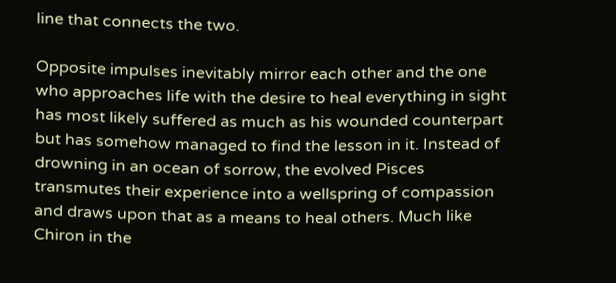line that connects the two.

Opposite impulses inevitably mirror each other and the one who approaches life with the desire to heal everything in sight has most likely suffered as much as his wounded counterpart but has somehow managed to find the lesson in it. Instead of drowning in an ocean of sorrow, the evolved Pisces transmutes their experience into a wellspring of compassion and draws upon that as a means to heal others. Much like Chiron in the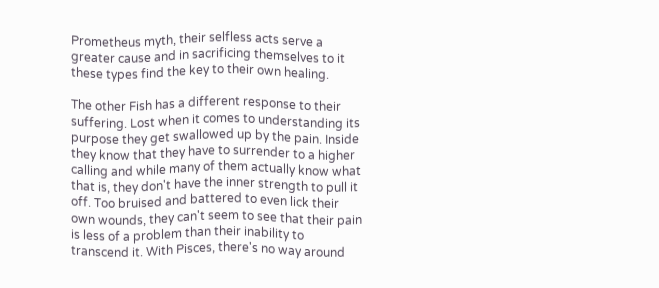Prometheus myth, their selfless acts serve a greater cause and in sacrificing themselves to it these types find the key to their own healing.

The other Fish has a different response to their suffering. Lost when it comes to understanding its purpose they get swallowed up by the pain. Inside they know that they have to surrender to a higher calling and while many of them actually know what that is, they don't have the inner strength to pull it off. Too bruised and battered to even lick their own wounds, they can't seem to see that their pain is less of a problem than their inability to transcend it. With Pisces, there's no way around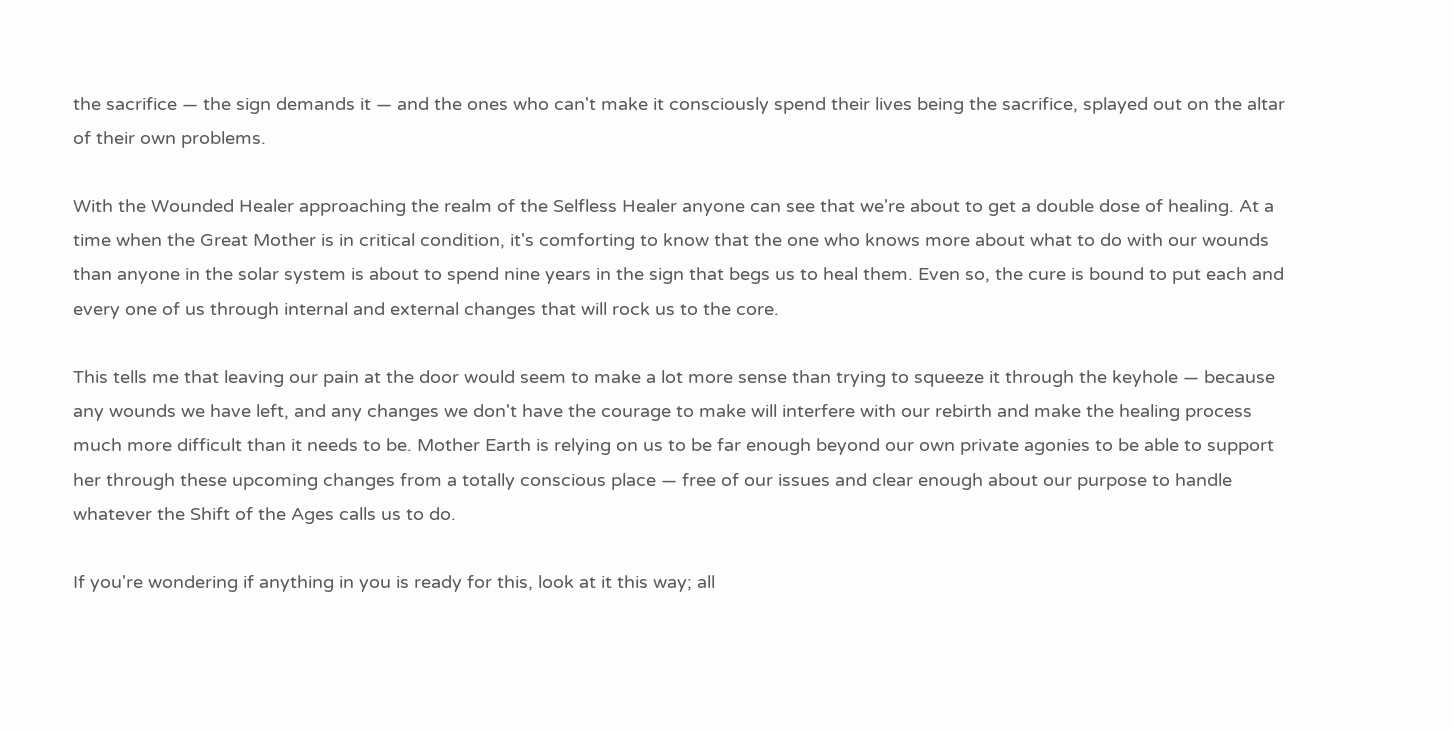the sacrifice — the sign demands it — and the ones who can't make it consciously spend their lives being the sacrifice, splayed out on the altar of their own problems.

With the Wounded Healer approaching the realm of the Selfless Healer anyone can see that we're about to get a double dose of healing. At a time when the Great Mother is in critical condition, it's comforting to know that the one who knows more about what to do with our wounds than anyone in the solar system is about to spend nine years in the sign that begs us to heal them. Even so, the cure is bound to put each and every one of us through internal and external changes that will rock us to the core.

This tells me that leaving our pain at the door would seem to make a lot more sense than trying to squeeze it through the keyhole — because any wounds we have left, and any changes we don't have the courage to make will interfere with our rebirth and make the healing process much more difficult than it needs to be. Mother Earth is relying on us to be far enough beyond our own private agonies to be able to support her through these upcoming changes from a totally conscious place — free of our issues and clear enough about our purpose to handle whatever the Shift of the Ages calls us to do.

If you're wondering if anything in you is ready for this, look at it this way; all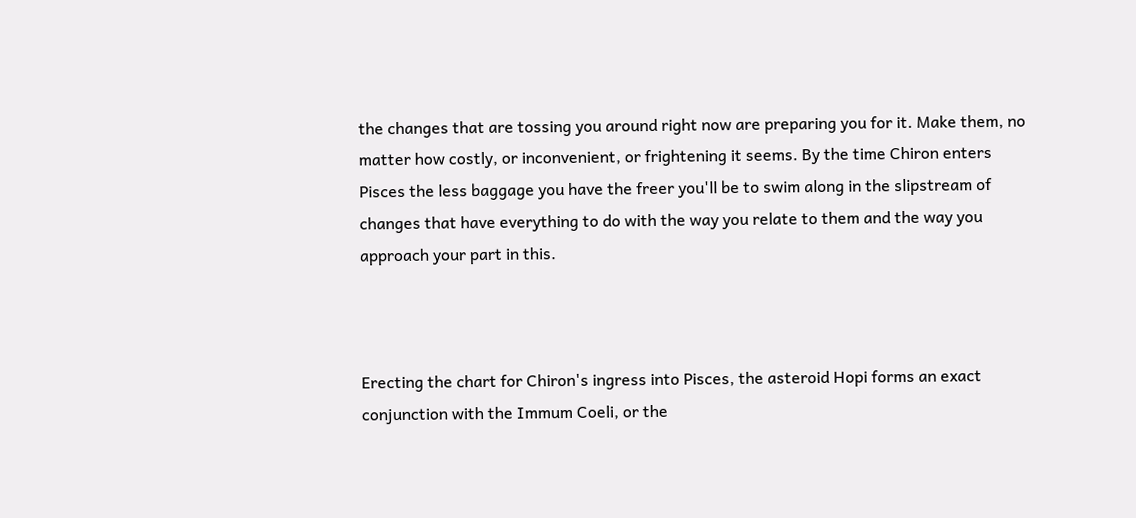the changes that are tossing you around right now are preparing you for it. Make them, no matter how costly, or inconvenient, or frightening it seems. By the time Chiron enters Pisces the less baggage you have the freer you'll be to swim along in the slipstream of changes that have everything to do with the way you relate to them and the way you approach your part in this.



Erecting the chart for Chiron's ingress into Pisces, the asteroid Hopi forms an exact conjunction with the Immum Coeli, or the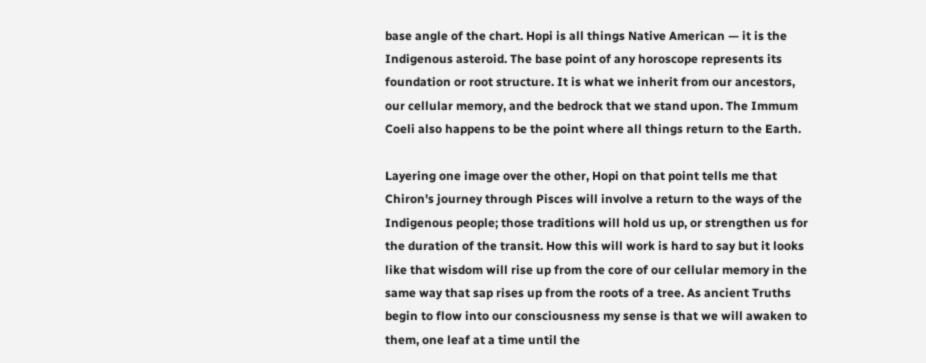base angle of the chart. Hopi is all things Native American — it is the Indigenous asteroid. The base point of any horoscope represents its foundation or root structure. It is what we inherit from our ancestors, our cellular memory, and the bedrock that we stand upon. The Immum Coeli also happens to be the point where all things return to the Earth.

Layering one image over the other, Hopi on that point tells me that Chiron's journey through Pisces will involve a return to the ways of the Indigenous people; those traditions will hold us up, or strengthen us for the duration of the transit. How this will work is hard to say but it looks like that wisdom will rise up from the core of our cellular memory in the same way that sap rises up from the roots of a tree. As ancient Truths begin to flow into our consciousness my sense is that we will awaken to them, one leaf at a time until the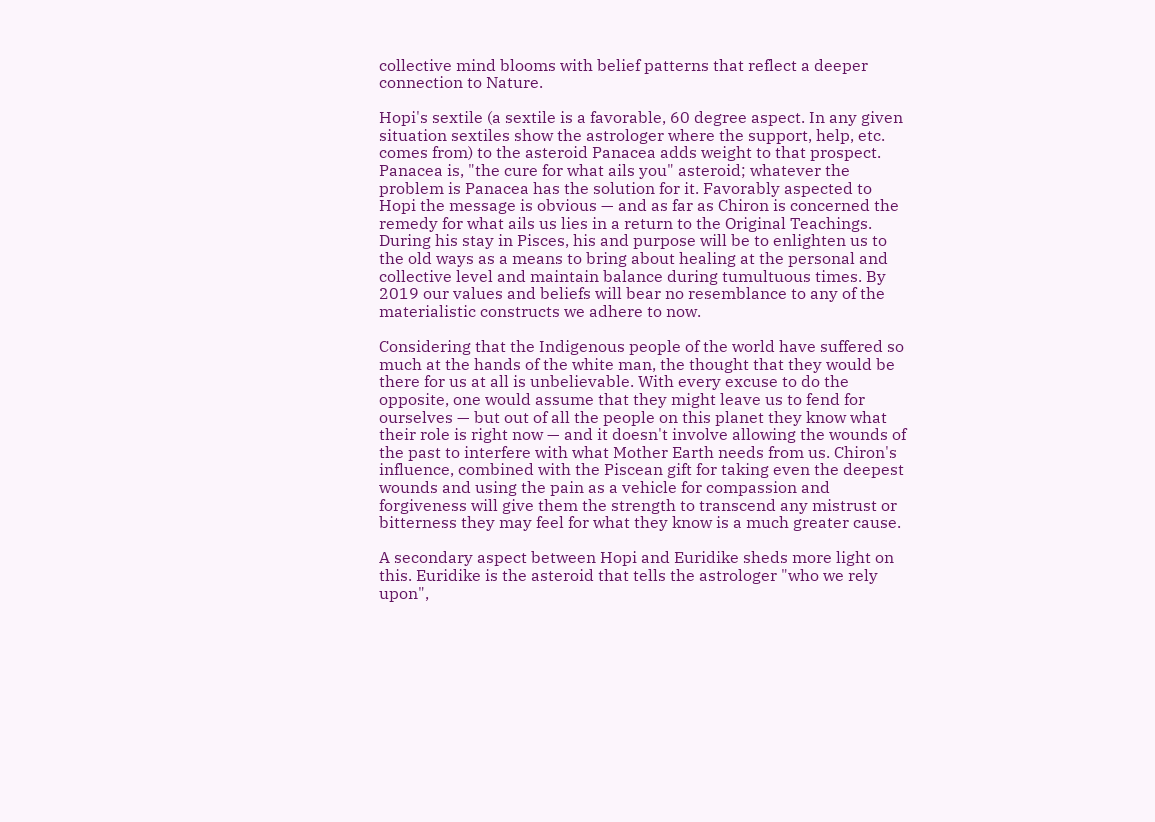collective mind blooms with belief patterns that reflect a deeper connection to Nature.

Hopi's sextile (a sextile is a favorable, 60 degree aspect. In any given situation sextiles show the astrologer where the support, help, etc. comes from) to the asteroid Panacea adds weight to that prospect. Panacea is, "the cure for what ails you" asteroid; whatever the problem is Panacea has the solution for it. Favorably aspected to Hopi the message is obvious — and as far as Chiron is concerned the remedy for what ails us lies in a return to the Original Teachings. During his stay in Pisces, his and purpose will be to enlighten us to the old ways as a means to bring about healing at the personal and collective level and maintain balance during tumultuous times. By 2019 our values and beliefs will bear no resemblance to any of the materialistic constructs we adhere to now.

Considering that the Indigenous people of the world have suffered so much at the hands of the white man, the thought that they would be there for us at all is unbelievable. With every excuse to do the opposite, one would assume that they might leave us to fend for ourselves — but out of all the people on this planet they know what their role is right now — and it doesn't involve allowing the wounds of the past to interfere with what Mother Earth needs from us. Chiron's influence, combined with the Piscean gift for taking even the deepest wounds and using the pain as a vehicle for compassion and forgiveness will give them the strength to transcend any mistrust or bitterness they may feel for what they know is a much greater cause.

A secondary aspect between Hopi and Euridike sheds more light on this. Euridike is the asteroid that tells the astrologer "who we rely upon",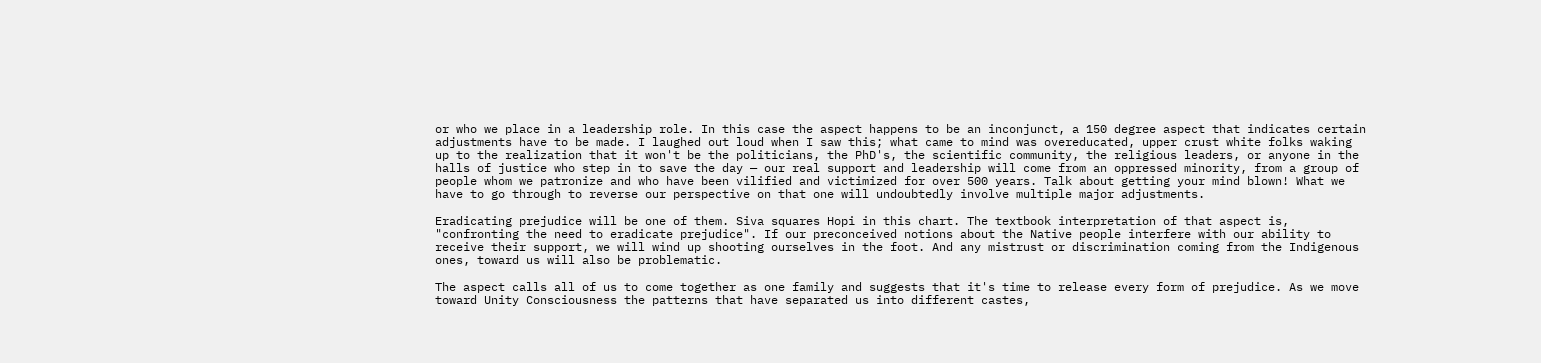or who we place in a leadership role. In this case the aspect happens to be an inconjunct, a 150 degree aspect that indicates certain adjustments have to be made. I laughed out loud when I saw this; what came to mind was overeducated, upper crust white folks waking up to the realization that it won't be the politicians, the PhD's, the scientific community, the religious leaders, or anyone in the halls of justice who step in to save the day — our real support and leadership will come from an oppressed minority, from a group of people whom we patronize and who have been vilified and victimized for over 500 years. Talk about getting your mind blown! What we have to go through to reverse our perspective on that one will undoubtedly involve multiple major adjustments.

Eradicating prejudice will be one of them. Siva squares Hopi in this chart. The textbook interpretation of that aspect is, "confronting the need to eradicate prejudice". If our preconceived notions about the Native people interfere with our ability to receive their support, we will wind up shooting ourselves in the foot. And any mistrust or discrimination coming from the Indigenous ones, toward us will also be problematic.

The aspect calls all of us to come together as one family and suggests that it's time to release every form of prejudice. As we move toward Unity Consciousness the patterns that have separated us into different castes,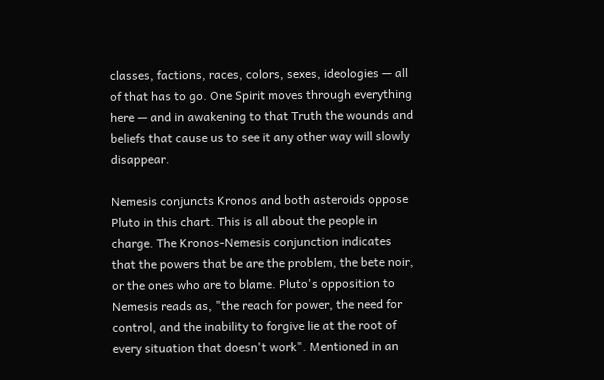classes, factions, races, colors, sexes, ideologies — all of that has to go. One Spirit moves through everything here — and in awakening to that Truth the wounds and beliefs that cause us to see it any other way will slowly disappear.

Nemesis conjuncts Kronos and both asteroids oppose Pluto in this chart. This is all about the people in charge. The Kronos-Nemesis conjunction indicates that the powers that be are the problem, the bete noir, or the ones who are to blame. Pluto's opposition to Nemesis reads as, "the reach for power, the need for control, and the inability to forgive lie at the root of every situation that doesn't work". Mentioned in an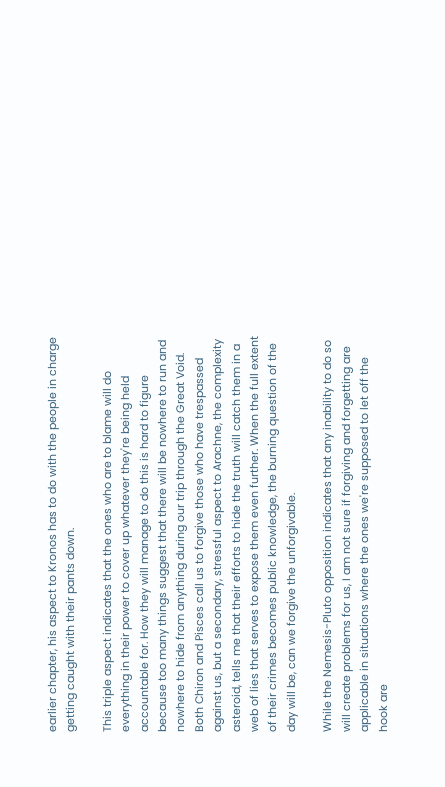earlier chapter, his aspect to Kronos has to do with the people in charge getting caught with their pants down.

This triple aspect indicates that the ones who are to blame will do everything in their power to cover up whatever they're being held accountable for. How they will manage to do this is hard to figure because too many things suggest that there will be nowhere to run and nowhere to hide from anything during our trip through the Great Void. Both Chiron and Pisces call us to forgive those who have trespassed against us, but a secondary, stressful aspect to Arachne, the complexity asteroid, tells me that their efforts to hide the truth will catch them in a web of lies that serves to expose them even further. When the full extent of their crimes becomes public knowledge, the burning question of the day will be, can we forgive the unforgivable.

While the Nemesis-Pluto opposition indicates that any inability to do so will create problems for us, I am not sure if forgiving and forgetting are applicable in situations where the ones we're supposed to let off the hook are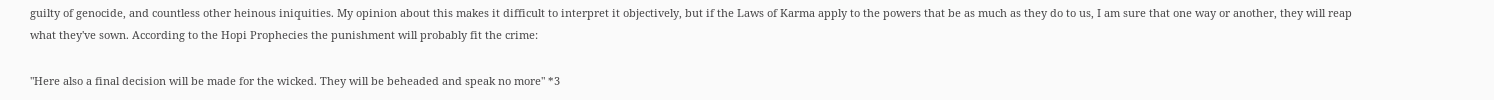guilty of genocide, and countless other heinous iniquities. My opinion about this makes it difficult to interpret it objectively, but if the Laws of Karma apply to the powers that be as much as they do to us, I am sure that one way or another, they will reap what they've sown. According to the Hopi Prophecies the punishment will probably fit the crime:

"Here also a final decision will be made for the wicked. They will be beheaded and speak no more" *3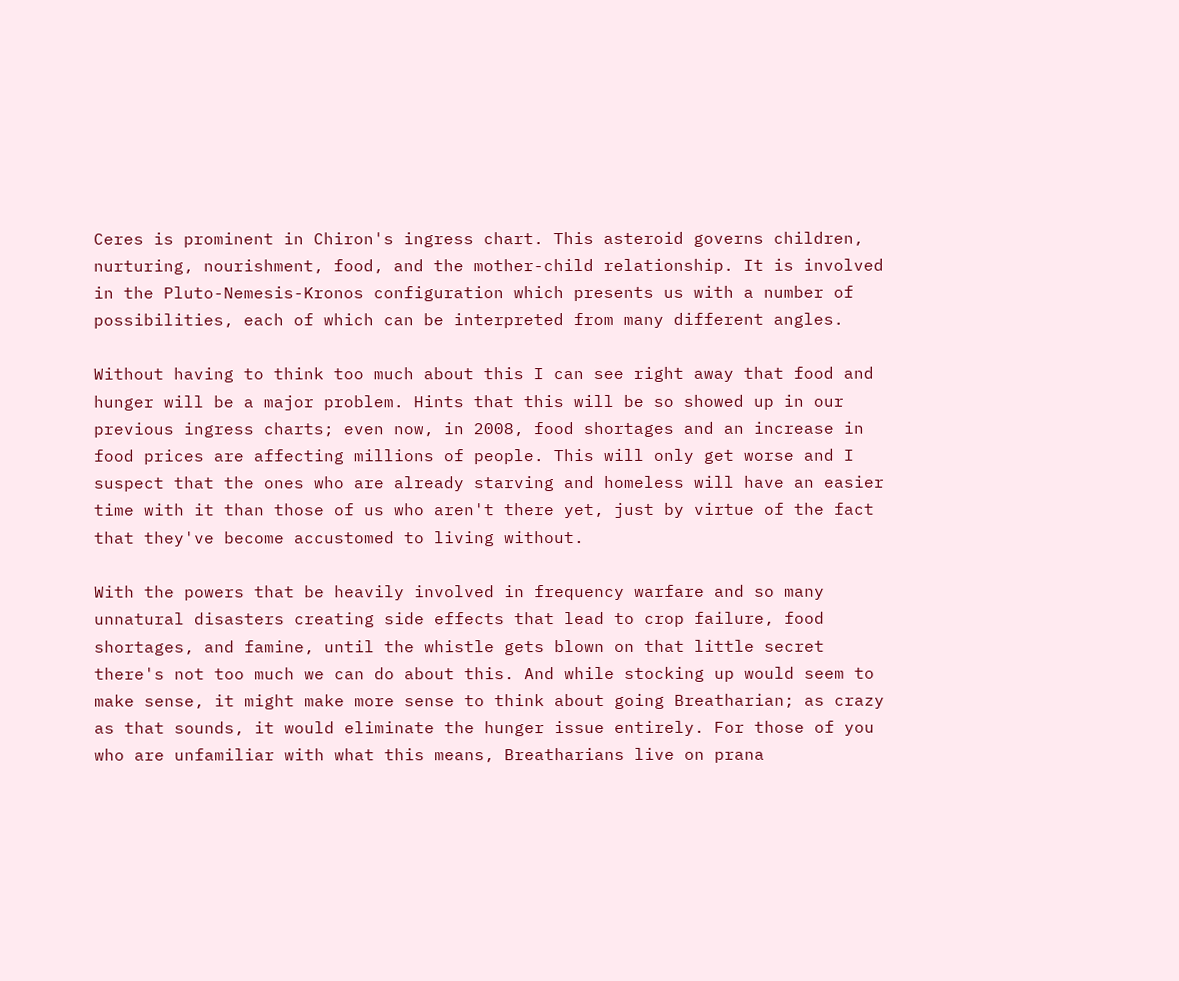Ceres is prominent in Chiron's ingress chart. This asteroid governs children, nurturing, nourishment, food, and the mother-child relationship. It is involved in the Pluto-Nemesis-Kronos configuration which presents us with a number of possibilities, each of which can be interpreted from many different angles.

Without having to think too much about this I can see right away that food and hunger will be a major problem. Hints that this will be so showed up in our previous ingress charts; even now, in 2008, food shortages and an increase in food prices are affecting millions of people. This will only get worse and I suspect that the ones who are already starving and homeless will have an easier time with it than those of us who aren't there yet, just by virtue of the fact that they've become accustomed to living without.

With the powers that be heavily involved in frequency warfare and so many unnatural disasters creating side effects that lead to crop failure, food shortages, and famine, until the whistle gets blown on that little secret there's not too much we can do about this. And while stocking up would seem to make sense, it might make more sense to think about going Breatharian; as crazy as that sounds, it would eliminate the hunger issue entirely. For those of you who are unfamiliar with what this means, Breatharians live on prana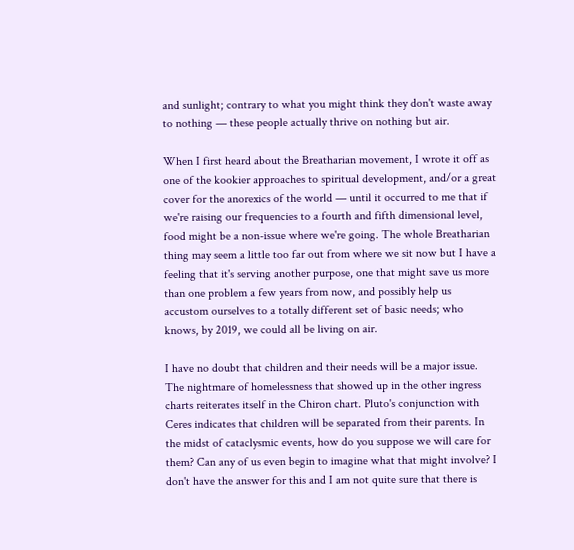and sunlight; contrary to what you might think they don't waste away to nothing — these people actually thrive on nothing but air.

When I first heard about the Breatharian movement, I wrote it off as one of the kookier approaches to spiritual development, and/or a great cover for the anorexics of the world — until it occurred to me that if we're raising our frequencies to a fourth and fifth dimensional level, food might be a non-issue where we're going. The whole Breatharian thing may seem a little too far out from where we sit now but I have a feeling that it's serving another purpose, one that might save us more than one problem a few years from now, and possibly help us accustom ourselves to a totally different set of basic needs; who knows, by 2019, we could all be living on air.

I have no doubt that children and their needs will be a major issue. The nightmare of homelessness that showed up in the other ingress charts reiterates itself in the Chiron chart. Pluto's conjunction with Ceres indicates that children will be separated from their parents. In the midst of cataclysmic events, how do you suppose we will care for them? Can any of us even begin to imagine what that might involve? I don't have the answer for this and I am not quite sure that there is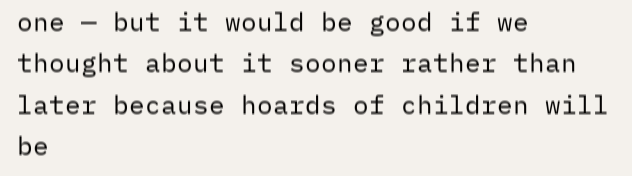one — but it would be good if we thought about it sooner rather than later because hoards of children will be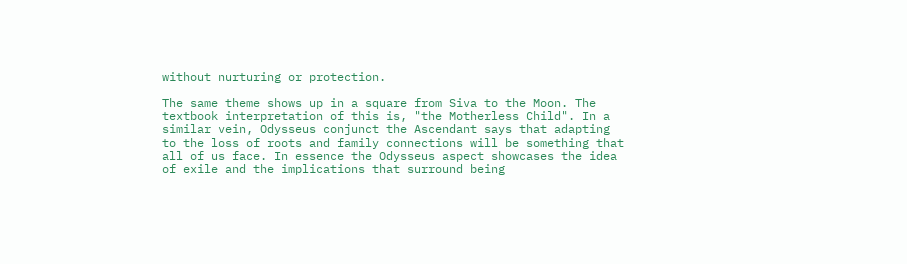without nurturing or protection.

The same theme shows up in a square from Siva to the Moon. The textbook interpretation of this is, "the Motherless Child". In a similar vein, Odysseus conjunct the Ascendant says that adapting to the loss of roots and family connections will be something that all of us face. In essence the Odysseus aspect showcases the idea of exile and the implications that surround being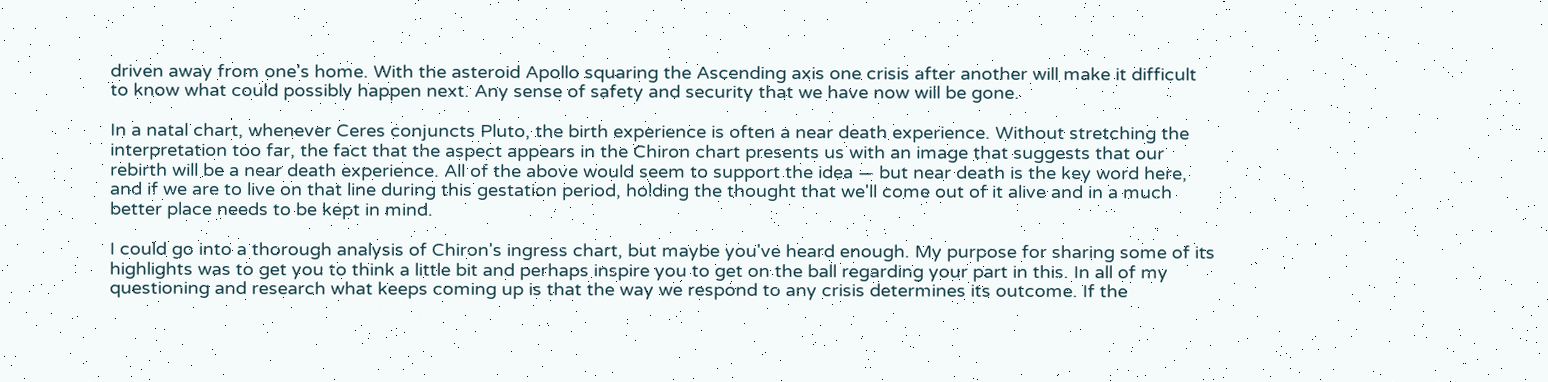driven away from one's home. With the asteroid Apollo squaring the Ascending axis one crisis after another will make it difficult to know what could possibly happen next. Any sense of safety and security that we have now will be gone.

In a natal chart, whenever Ceres conjuncts Pluto, the birth experience is often a near death experience. Without stretching the interpretation too far, the fact that the aspect appears in the Chiron chart presents us with an image that suggests that our rebirth will be a near death experience. All of the above would seem to support the idea — but near death is the key word here, and if we are to live on that line during this gestation period, holding the thought that we'll come out of it alive and in a much better place needs to be kept in mind.

I could go into a thorough analysis of Chiron's ingress chart, but maybe you've heard enough. My purpose for sharing some of its highlights was to get you to think a little bit and perhaps inspire you to get on the ball regarding your part in this. In all of my questioning and research what keeps coming up is that the way we respond to any crisis determines its outcome. If the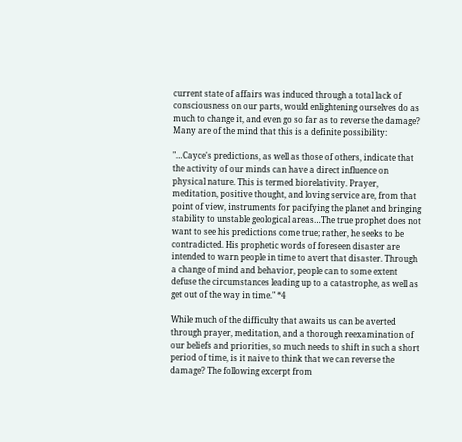current state of affairs was induced through a total lack of consciousness on our parts, would enlightening ourselves do as much to change it, and even go so far as to reverse the damage? Many are of the mind that this is a definite possibility:

"…Cayce's predictions, as well as those of others, indicate that the activity of our minds can have a direct influence on physical nature. This is termed biorelativity. Prayer, meditation, positive thought, and loving service are, from that point of view, instruments for pacifying the planet and bringing stability to unstable geological areas…The true prophet does not want to see his predictions come true; rather, he seeks to be contradicted. His prophetic words of foreseen disaster are intended to warn people in time to avert that disaster. Through a change of mind and behavior, people can to some extent defuse the circumstances leading up to a catastrophe, as well as get out of the way in time." *4

While much of the difficulty that awaits us can be averted through prayer, meditation, and a thorough reexamination of our beliefs and priorities, so much needs to shift in such a short period of time, is it naive to think that we can reverse the damage? The following excerpt from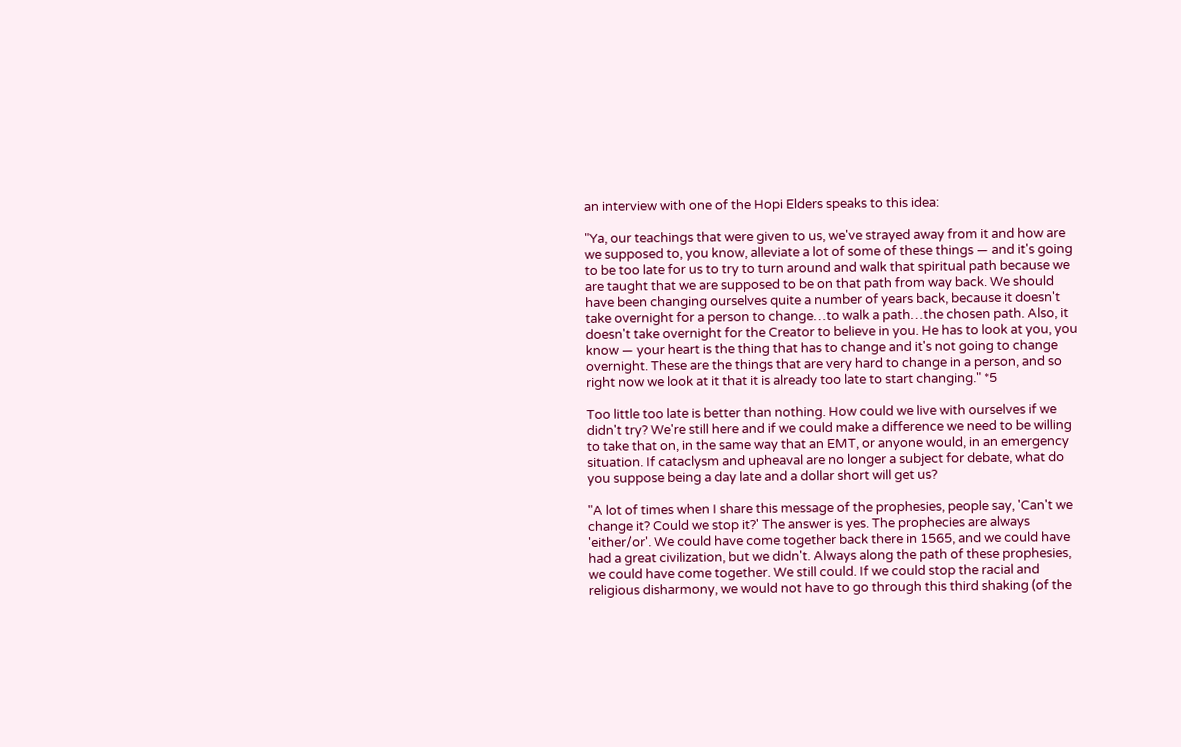an interview with one of the Hopi Elders speaks to this idea:

"Ya, our teachings that were given to us, we've strayed away from it and how are we supposed to, you know, alleviate a lot of some of these things — and it's going to be too late for us to try to turn around and walk that spiritual path because we are taught that we are supposed to be on that path from way back. We should have been changing ourselves quite a number of years back, because it doesn't take overnight for a person to change…to walk a path…the chosen path. Also, it doesn't take overnight for the Creator to believe in you. He has to look at you, you know — your heart is the thing that has to change and it's not going to change overnight. These are the things that are very hard to change in a person, and so right now we look at it that it is already too late to start changing." *5

Too little too late is better than nothing. How could we live with ourselves if we didn't try? We're still here and if we could make a difference we need to be willing to take that on, in the same way that an EMT, or anyone would, in an emergency situation. If cataclysm and upheaval are no longer a subject for debate, what do you suppose being a day late and a dollar short will get us?

"A lot of times when I share this message of the prophesies, people say, 'Can't we change it? Could we stop it?' The answer is yes. The prophecies are always 'either/or'. We could have come together back there in 1565, and we could have had a great civilization, but we didn't. Always along the path of these prophesies, we could have come together. We still could. If we could stop the racial and religious disharmony, we would not have to go through this third shaking (of the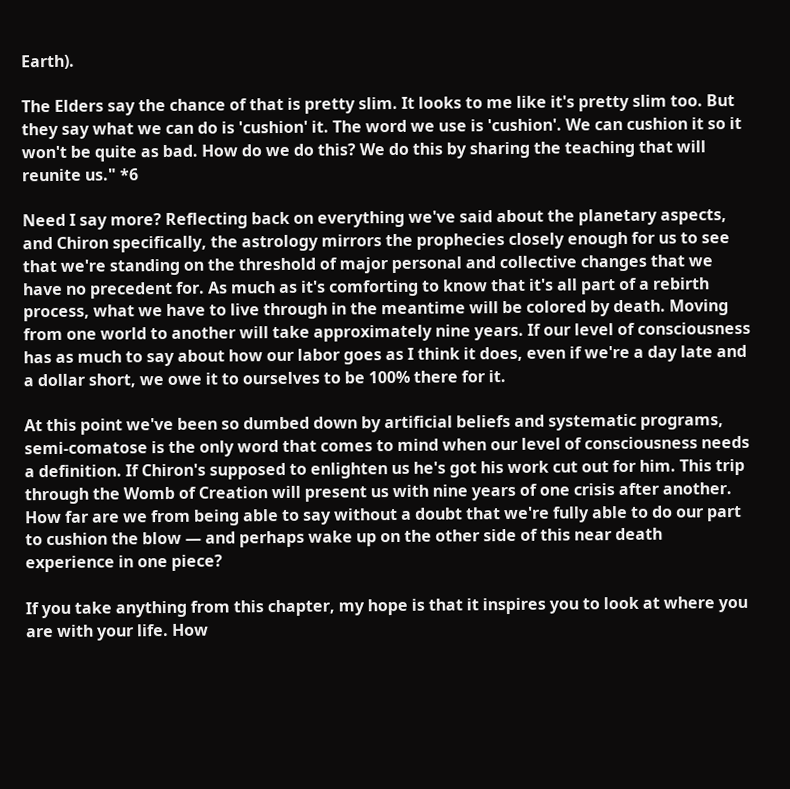Earth).

The Elders say the chance of that is pretty slim. It looks to me like it's pretty slim too. But they say what we can do is 'cushion' it. The word we use is 'cushion'. We can cushion it so it won't be quite as bad. How do we do this? We do this by sharing the teaching that will reunite us." *6

Need I say more? Reflecting back on everything we've said about the planetary aspects, and Chiron specifically, the astrology mirrors the prophecies closely enough for us to see that we're standing on the threshold of major personal and collective changes that we have no precedent for. As much as it's comforting to know that it's all part of a rebirth process, what we have to live through in the meantime will be colored by death. Moving from one world to another will take approximately nine years. If our level of consciousness has as much to say about how our labor goes as I think it does, even if we're a day late and a dollar short, we owe it to ourselves to be 100% there for it.

At this point we've been so dumbed down by artificial beliefs and systematic programs, semi-comatose is the only word that comes to mind when our level of consciousness needs a definition. If Chiron's supposed to enlighten us he's got his work cut out for him. This trip through the Womb of Creation will present us with nine years of one crisis after another. How far are we from being able to say without a doubt that we're fully able to do our part to cushion the blow — and perhaps wake up on the other side of this near death experience in one piece?

If you take anything from this chapter, my hope is that it inspires you to look at where you are with your life. How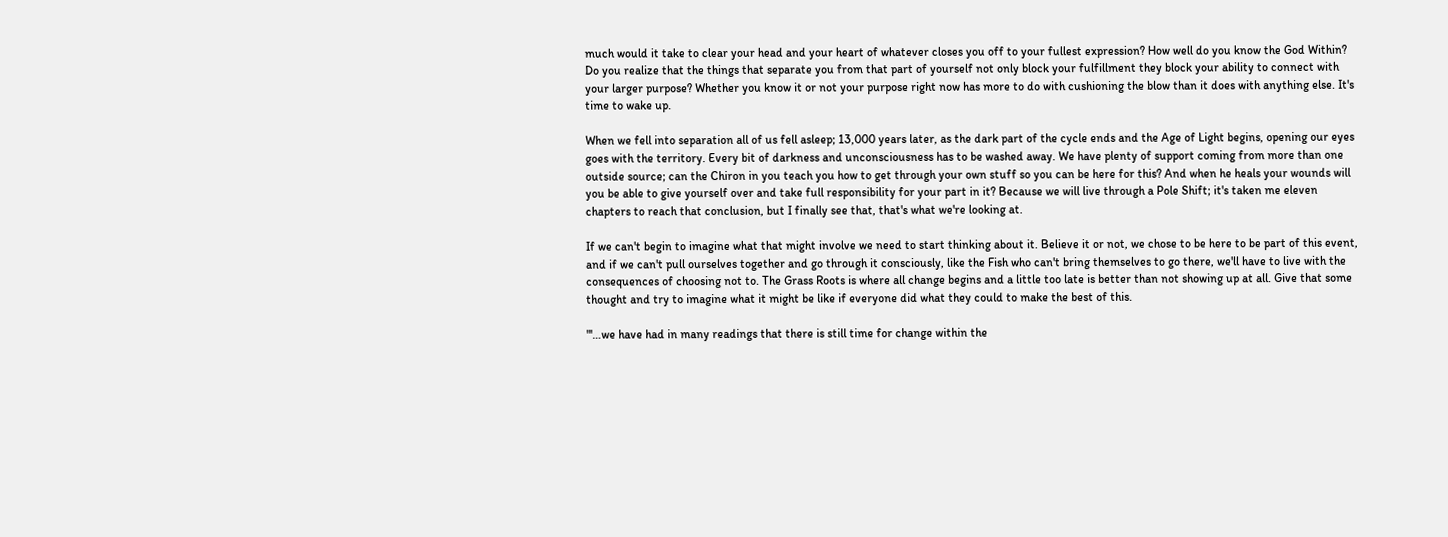much would it take to clear your head and your heart of whatever closes you off to your fullest expression? How well do you know the God Within? Do you realize that the things that separate you from that part of yourself not only block your fulfillment they block your ability to connect with your larger purpose? Whether you know it or not your purpose right now has more to do with cushioning the blow than it does with anything else. It's time to wake up.

When we fell into separation all of us fell asleep; 13,000 years later, as the dark part of the cycle ends and the Age of Light begins, opening our eyes goes with the territory. Every bit of darkness and unconsciousness has to be washed away. We have plenty of support coming from more than one outside source; can the Chiron in you teach you how to get through your own stuff so you can be here for this? And when he heals your wounds will you be able to give yourself over and take full responsibility for your part in it? Because we will live through a Pole Shift; it's taken me eleven chapters to reach that conclusion, but I finally see that, that's what we're looking at.

If we can't begin to imagine what that might involve we need to start thinking about it. Believe it or not, we chose to be here to be part of this event, and if we can't pull ourselves together and go through it consciously, like the Fish who can't bring themselves to go there, we'll have to live with the consequences of choosing not to. The Grass Roots is where all change begins and a little too late is better than not showing up at all. Give that some thought and try to imagine what it might be like if everyone did what they could to make the best of this.

"'…we have had in many readings that there is still time for change within the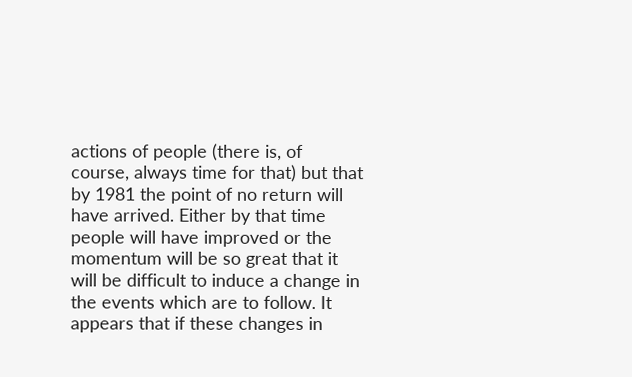actions of people (there is, of course, always time for that) but that by 1981 the point of no return will have arrived. Either by that time people will have improved or the momentum will be so great that it will be difficult to induce a change in the events which are to follow. It appears that if these changes in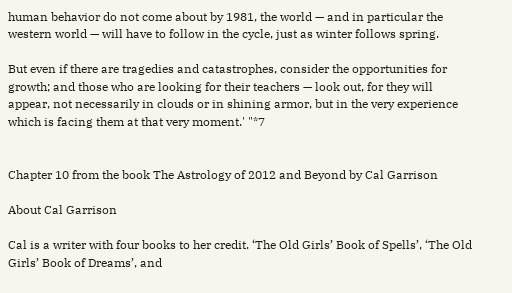human behavior do not come about by 1981, the world — and in particular the western world — will have to follow in the cycle, just as winter follows spring.

But even if there are tragedies and catastrophes, consider the opportunities for growth; and those who are looking for their teachers — look out, for they will appear, not necessarily in clouds or in shining armor, but in the very experience which is facing them at that very moment.' "*7


Chapter 10 from the book The Astrology of 2012 and Beyond by Cal Garrison

About Cal Garrison

Cal is a writer with four books to her credit. ‘The Old Girls’ Book of Spells’, ‘The Old Girls’ Book of Dreams’, and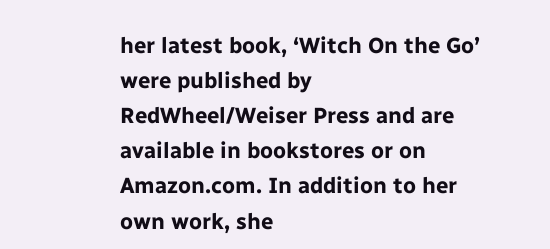her latest book, ‘Witch On the Go’ were published by RedWheel/Weiser Press and are available in bookstores or on Amazon.com. In addition to her own work, she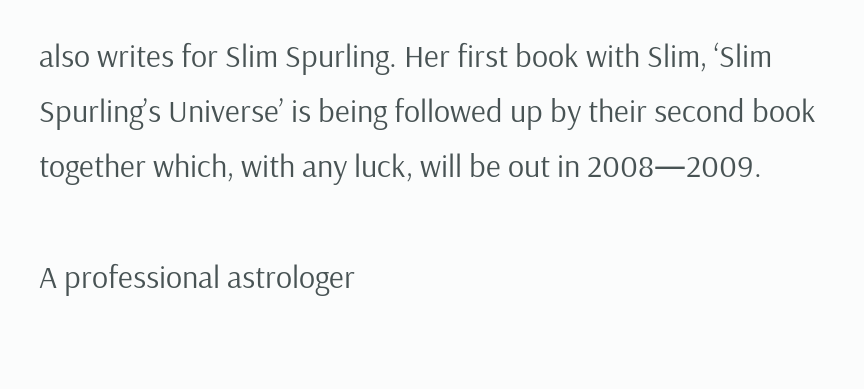also writes for Slim Spurling. Her first book with Slim, ‘Slim Spurling’s Universe’ is being followed up by their second book together which, with any luck, will be out in 2008—2009.

A professional astrologer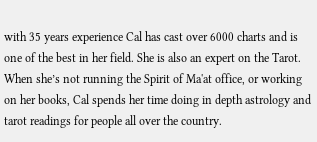with 35 years experience Cal has cast over 6000 charts and is one of the best in her field. She is also an expert on the Tarot. When she’s not running the Spirit of Ma'at office, or working on her books, Cal spends her time doing in depth astrology and tarot readings for people all over the country.